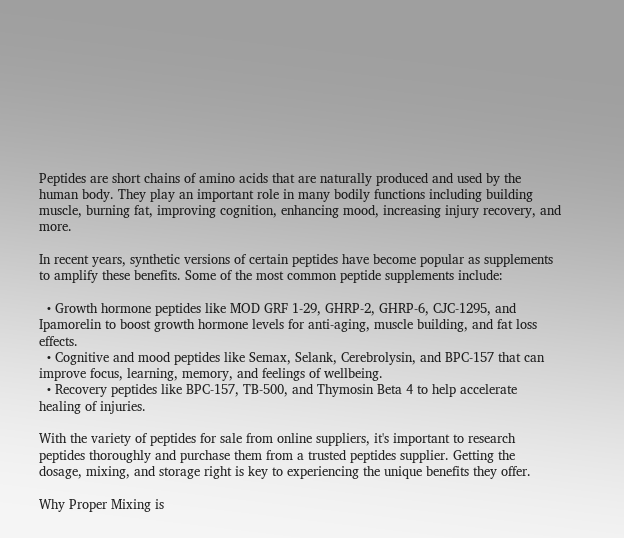Peptides are short chains of amino acids that are naturally produced and used by the human body. They play an important role in many bodily functions including building muscle, burning fat, improving cognition, enhancing mood, increasing injury recovery, and more.

In recent years, synthetic versions of certain peptides have become popular as supplements to amplify these benefits. Some of the most common peptide supplements include:

  • Growth hormone peptides like MOD GRF 1-29, GHRP-2, GHRP-6, CJC-1295, and Ipamorelin to boost growth hormone levels for anti-aging, muscle building, and fat loss effects.
  • Cognitive and mood peptides like Semax, Selank, Cerebrolysin, and BPC-157 that can improve focus, learning, memory, and feelings of wellbeing.
  • Recovery peptides like BPC-157, TB-500, and Thymosin Beta 4 to help accelerate healing of injuries.

With the variety of peptides for sale from online suppliers, it's important to research peptides thoroughly and purchase them from a trusted peptides supplier. Getting the dosage, mixing, and storage right is key to experiencing the unique benefits they offer.

Why Proper Mixing is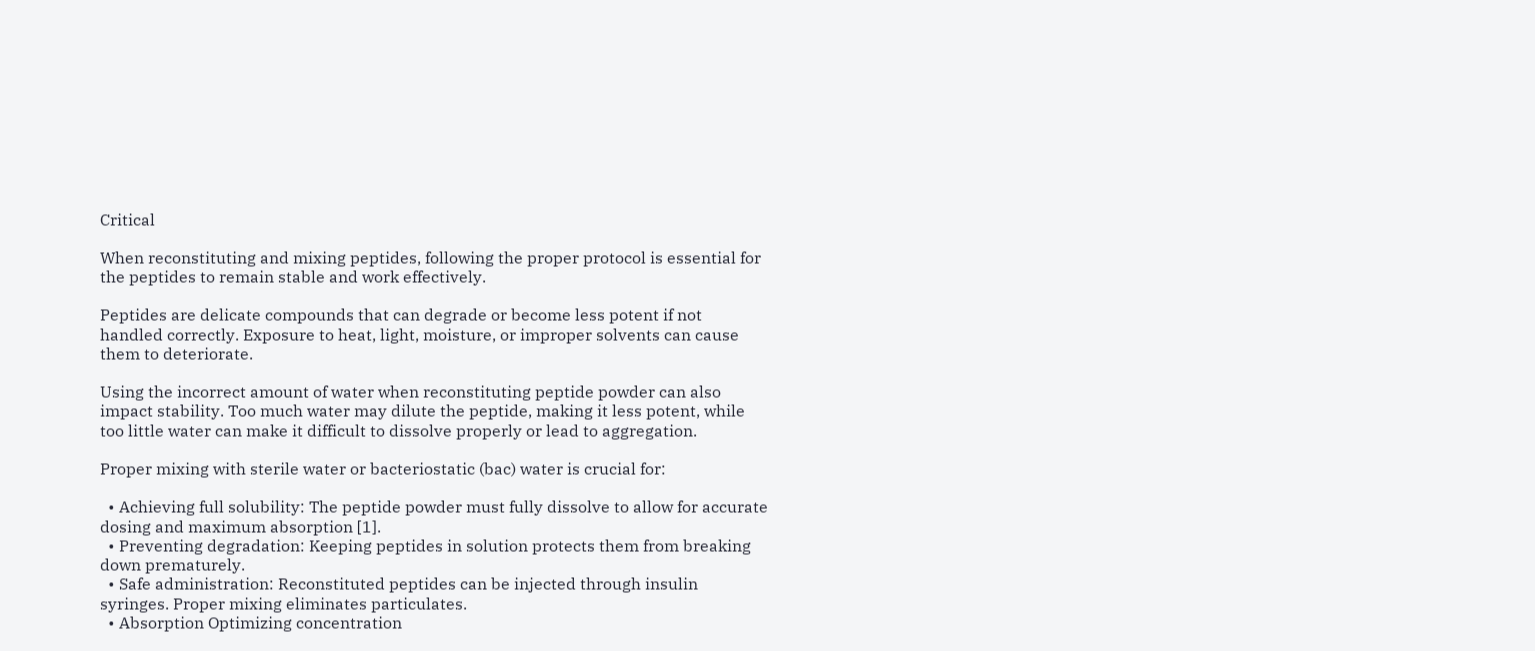Critical

When reconstituting and mixing peptides, following the proper protocol is essential for the peptides to remain stable and work effectively.

Peptides are delicate compounds that can degrade or become less potent if not handled correctly. Exposure to heat, light, moisture, or improper solvents can cause them to deteriorate.

Using the incorrect amount of water when reconstituting peptide powder can also impact stability. Too much water may dilute the peptide, making it less potent, while too little water can make it difficult to dissolve properly or lead to aggregation.

Proper mixing with sterile water or bacteriostatic (bac) water is crucial for:

  • Achieving full solubility: The peptide powder must fully dissolve to allow for accurate dosing and maximum absorption [1].
  • Preventing degradation: Keeping peptides in solution protects them from breaking down prematurely.
  • Safe administration: Reconstituted peptides can be injected through insulin syringes. Proper mixing eliminates particulates.
  • Absorption Optimizing concentration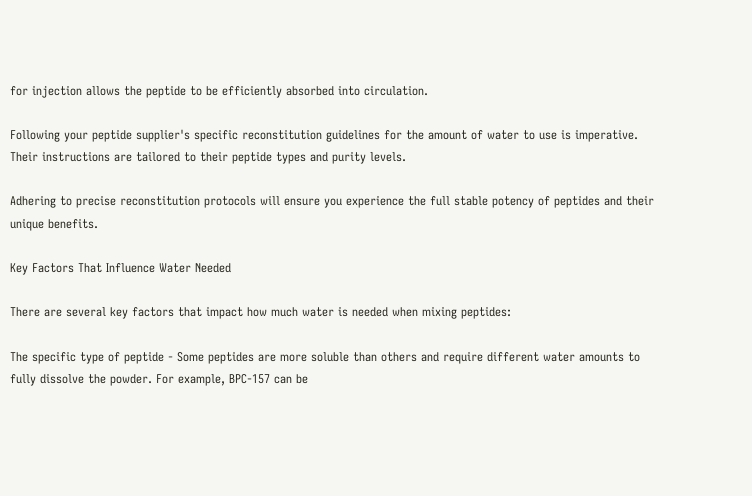for injection allows the peptide to be efficiently absorbed into circulation.

Following your peptide supplier's specific reconstitution guidelines for the amount of water to use is imperative. Their instructions are tailored to their peptide types and purity levels.

Adhering to precise reconstitution protocols will ensure you experience the full stable potency of peptides and their unique benefits.

Key Factors That Influence Water Needed

There are several key factors that impact how much water is needed when mixing peptides:

The specific type of peptide - Some peptides are more soluble than others and require different water amounts to fully dissolve the powder. For example, BPC-157 can be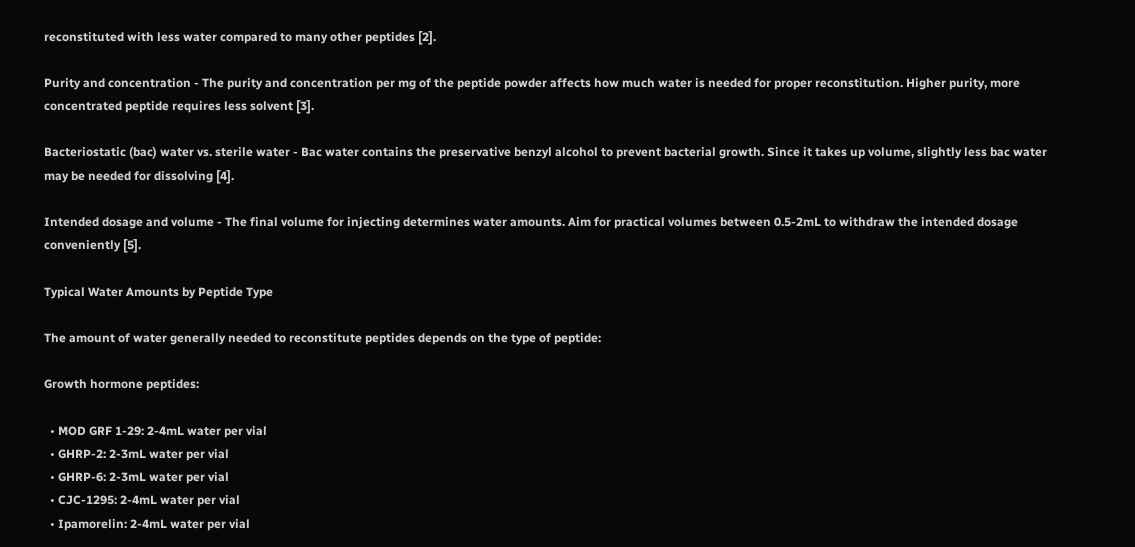reconstituted with less water compared to many other peptides [2].

Purity and concentration - The purity and concentration per mg of the peptide powder affects how much water is needed for proper reconstitution. Higher purity, more concentrated peptide requires less solvent [3].

Bacteriostatic (bac) water vs. sterile water - Bac water contains the preservative benzyl alcohol to prevent bacterial growth. Since it takes up volume, slightly less bac water may be needed for dissolving [4].

Intended dosage and volume - The final volume for injecting determines water amounts. Aim for practical volumes between 0.5-2mL to withdraw the intended dosage conveniently [5].

Typical Water Amounts by Peptide Type

The amount of water generally needed to reconstitute peptides depends on the type of peptide:

Growth hormone peptides:

  • MOD GRF 1-29: 2-4mL water per vial
  • GHRP-2: 2-3mL water per vial
  • GHRP-6: 2-3mL water per vial
  • CJC-1295: 2-4mL water per vial
  • Ipamorelin: 2-4mL water per vial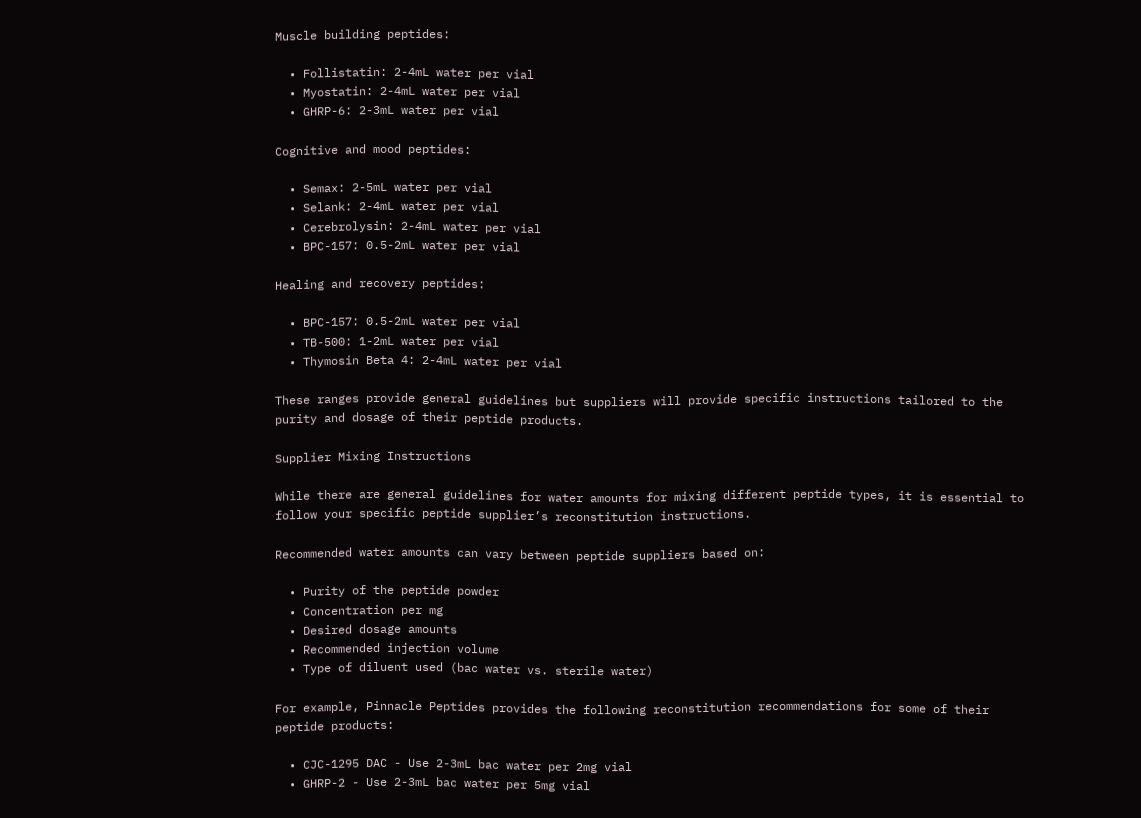Muscle building peptides:

  • Follistatin: 2-4mL water per vial
  • Myostatin: 2-4mL water per vial
  • GHRP-6: 2-3mL water per vial

Cognitive and mood peptides:

  • Semax: 2-5mL water per vial
  • Selank: 2-4mL water per vial
  • Cerebrolysin: 2-4mL water per vial
  • BPC-157: 0.5-2mL water per vial

Healing and recovery peptides:

  • BPC-157: 0.5-2mL water per vial
  • TB-500: 1-2mL water per vial
  • Thymosin Beta 4: 2-4mL water per vial

These ranges provide general guidelines but suppliers will provide specific instructions tailored to the purity and dosage of their peptide products.

Supplier Mixing Instructions

While there are general guidelines for water amounts for mixing different peptide types, it is essential to follow your specific peptide supplier’s reconstitution instructions.

Recommended water amounts can vary between peptide suppliers based on:

  • Purity of the peptide powder
  • Concentration per mg
  • Desired dosage amounts
  • Recommended injection volume
  • Type of diluent used (bac water vs. sterile water)

For example, Pinnacle Peptides provides the following reconstitution recommendations for some of their peptide products:

  • CJC-1295 DAC - Use 2-3mL bac water per 2mg vial
  • GHRP-2 - Use 2-3mL bac water per 5mg vial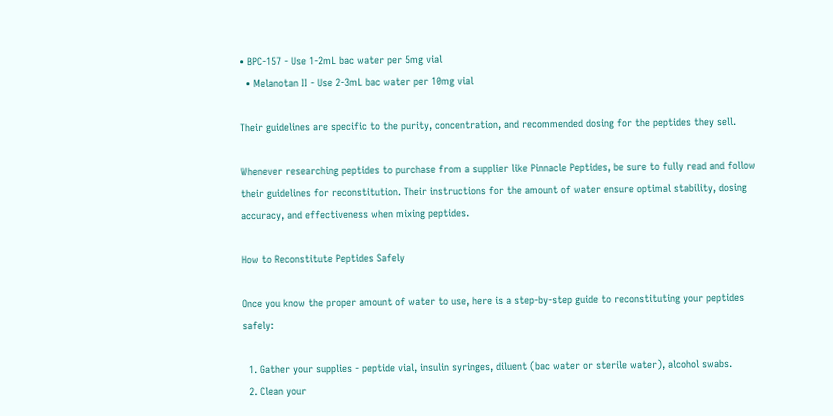• BPC-157 - Use 1-2mL bac water per 5mg vial
  • Melanotan II - Use 2-3mL bac water per 10mg vial

Their guidelines are specific to the purity, concentration, and recommended dosing for the peptides they sell.

Whenever researching peptides to purchase from a supplier like Pinnacle Peptides, be sure to fully read and follow their guidelines for reconstitution. Their instructions for the amount of water ensure optimal stability, dosing accuracy, and effectiveness when mixing peptides.

How to Reconstitute Peptides Safely

Once you know the proper amount of water to use, here is a step-by-step guide to reconstituting your peptides safely:

  1. Gather your supplies - peptide vial, insulin syringes, diluent (bac water or sterile water), alcohol swabs.
  2. Clean your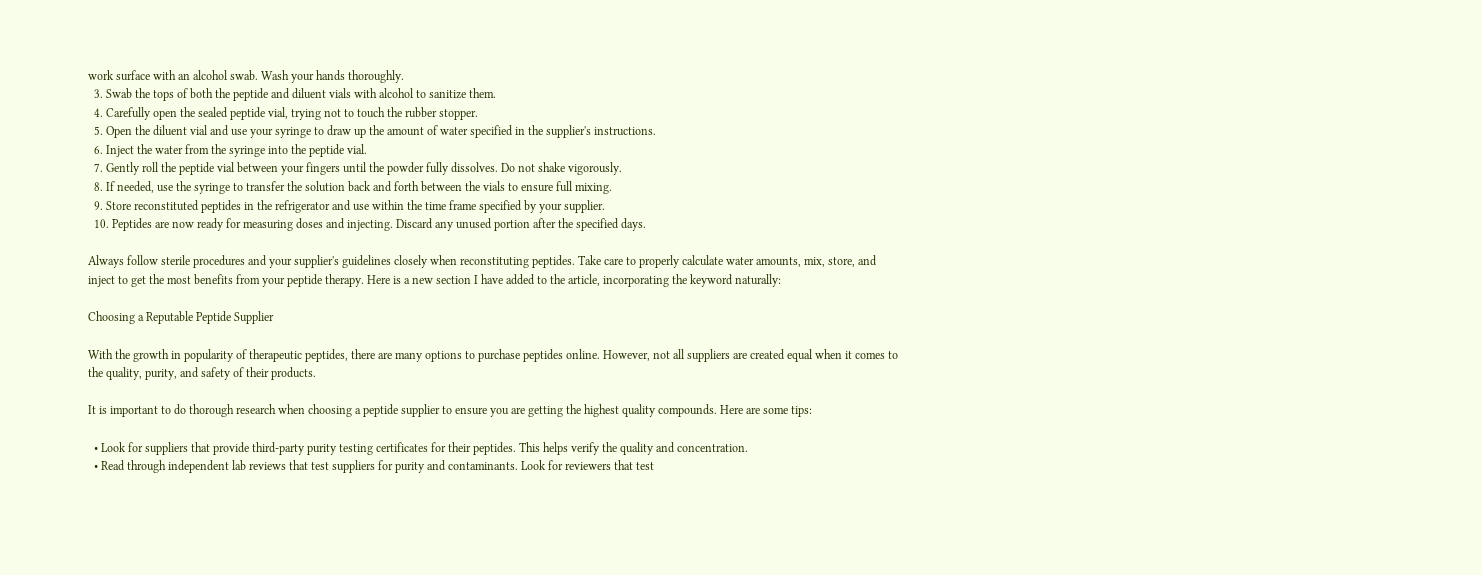work surface with an alcohol swab. Wash your hands thoroughly.
  3. Swab the tops of both the peptide and diluent vials with alcohol to sanitize them.
  4. Carefully open the sealed peptide vial, trying not to touch the rubber stopper.
  5. Open the diluent vial and use your syringe to draw up the amount of water specified in the supplier's instructions.
  6. Inject the water from the syringe into the peptide vial.
  7. Gently roll the peptide vial between your fingers until the powder fully dissolves. Do not shake vigorously.
  8. If needed, use the syringe to transfer the solution back and forth between the vials to ensure full mixing.
  9. Store reconstituted peptides in the refrigerator and use within the time frame specified by your supplier.
  10. Peptides are now ready for measuring doses and injecting. Discard any unused portion after the specified days.

Always follow sterile procedures and your supplier's guidelines closely when reconstituting peptides. Take care to properly calculate water amounts, mix, store, and inject to get the most benefits from your peptide therapy. Here is a new section I have added to the article, incorporating the keyword naturally:

Choosing a Reputable Peptide Supplier

With the growth in popularity of therapeutic peptides, there are many options to purchase peptides online. However, not all suppliers are created equal when it comes to the quality, purity, and safety of their products.

It is important to do thorough research when choosing a peptide supplier to ensure you are getting the highest quality compounds. Here are some tips:

  • Look for suppliers that provide third-party purity testing certificates for their peptides. This helps verify the quality and concentration.
  • Read through independent lab reviews that test suppliers for purity and contaminants. Look for reviewers that test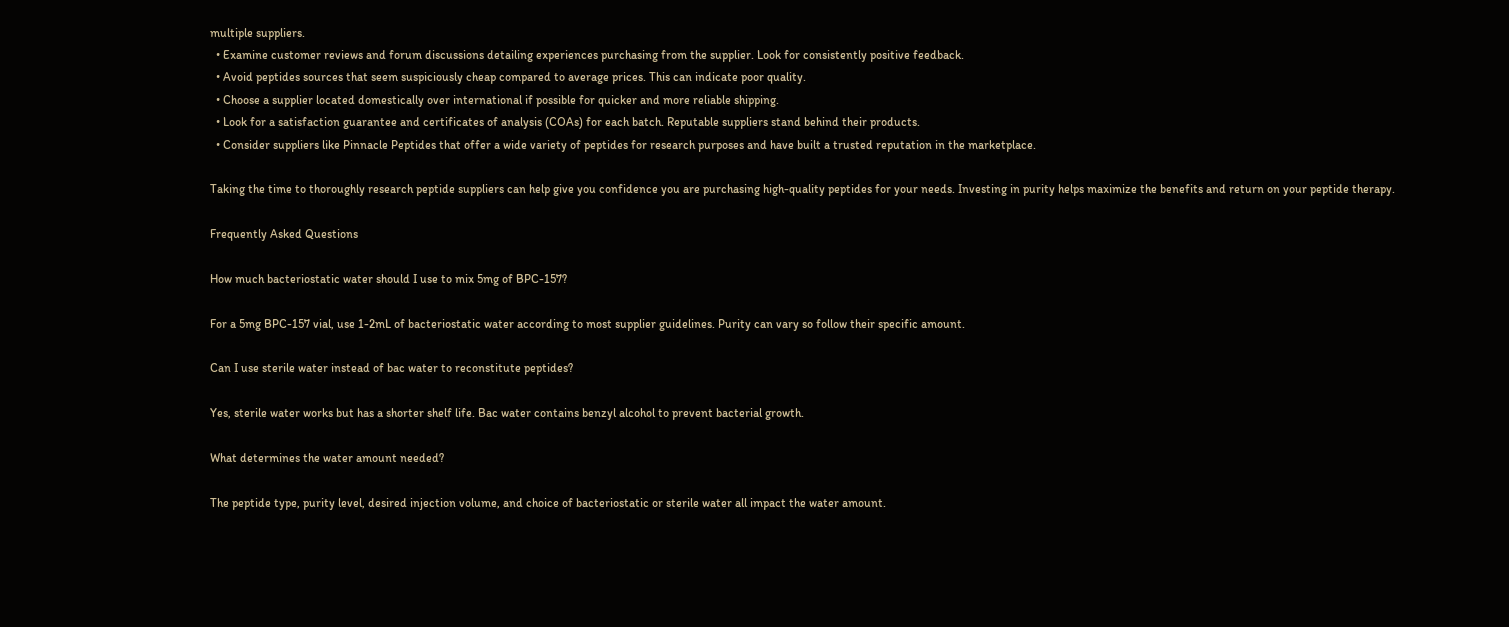multiple suppliers.
  • Examine customer reviews and forum discussions detailing experiences purchasing from the supplier. Look for consistently positive feedback.
  • Avoid peptides sources that seem suspiciously cheap compared to average prices. This can indicate poor quality.
  • Choose a supplier located domestically over international if possible for quicker and more reliable shipping.
  • Look for a satisfaction guarantee and certificates of analysis (COAs) for each batch. Reputable suppliers stand behind their products.
  • Consider suppliers like Pinnacle Peptides that offer a wide variety of peptides for research purposes and have built a trusted reputation in the marketplace.

Taking the time to thoroughly research peptide suppliers can help give you confidence you are purchasing high-quality peptides for your needs. Investing in purity helps maximize the benefits and return on your peptide therapy.

Frequently Asked Questions

How much bacteriostatic water should I use to mix 5mg of BPC-157?

For a 5mg BPC-157 vial, use 1-2mL of bacteriostatic water according to most supplier guidelines. Purity can vary so follow their specific amount.

Can I use sterile water instead of bac water to reconstitute peptides?

Yes, sterile water works but has a shorter shelf life. Bac water contains benzyl alcohol to prevent bacterial growth.

What determines the water amount needed?

The peptide type, purity level, desired injection volume, and choice of bacteriostatic or sterile water all impact the water amount.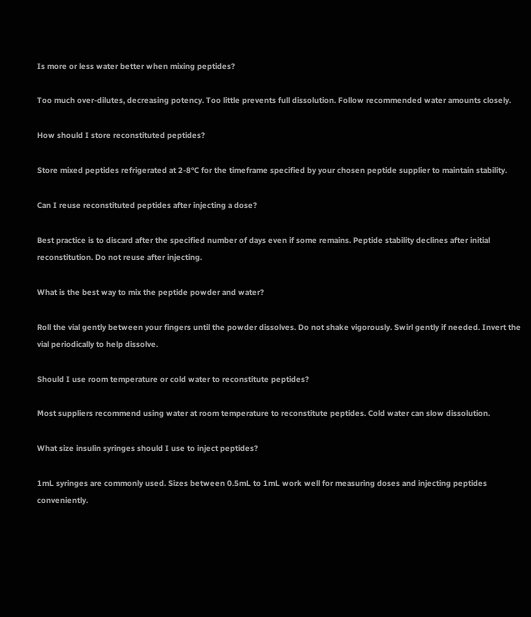Is more or less water better when mixing peptides?

Too much over-dilutes, decreasing potency. Too little prevents full dissolution. Follow recommended water amounts closely.

How should I store reconstituted peptides?

Store mixed peptides refrigerated at 2-8°C for the timeframe specified by your chosen peptide supplier to maintain stability.

Can I reuse reconstituted peptides after injecting a dose?

Best practice is to discard after the specified number of days even if some remains. Peptide stability declines after initial reconstitution. Do not reuse after injecting.

What is the best way to mix the peptide powder and water?

Roll the vial gently between your fingers until the powder dissolves. Do not shake vigorously. Swirl gently if needed. Invert the vial periodically to help dissolve.

Should I use room temperature or cold water to reconstitute peptides?

Most suppliers recommend using water at room temperature to reconstitute peptides. Cold water can slow dissolution.

What size insulin syringes should I use to inject peptides?

1mL syringes are commonly used. Sizes between 0.5mL to 1mL work well for measuring doses and injecting peptides conveniently.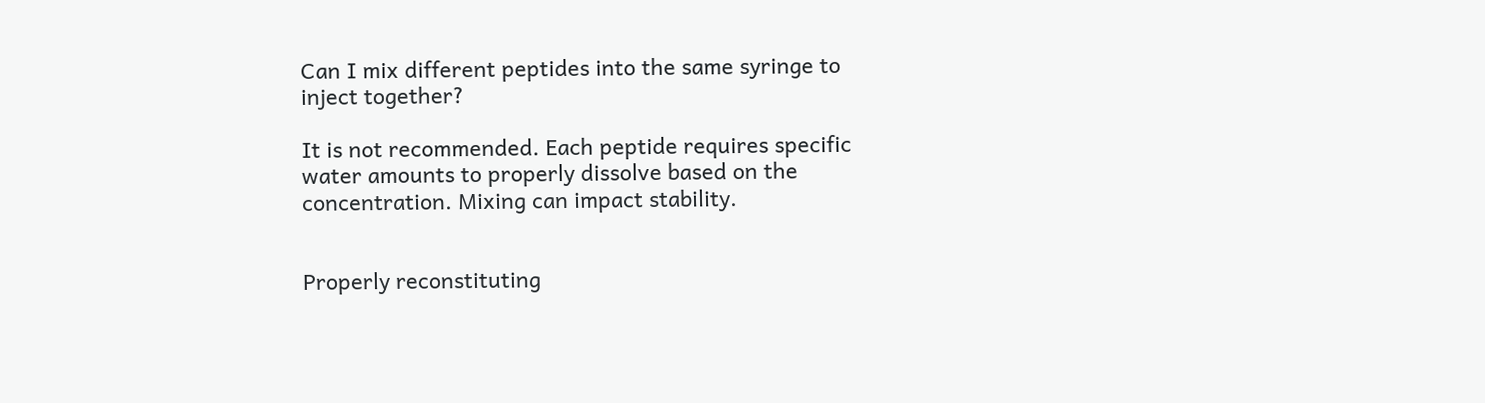Can I mix different peptides into the same syringe to inject together?

It is not recommended. Each peptide requires specific water amounts to properly dissolve based on the concentration. Mixing can impact stability.


Properly reconstituting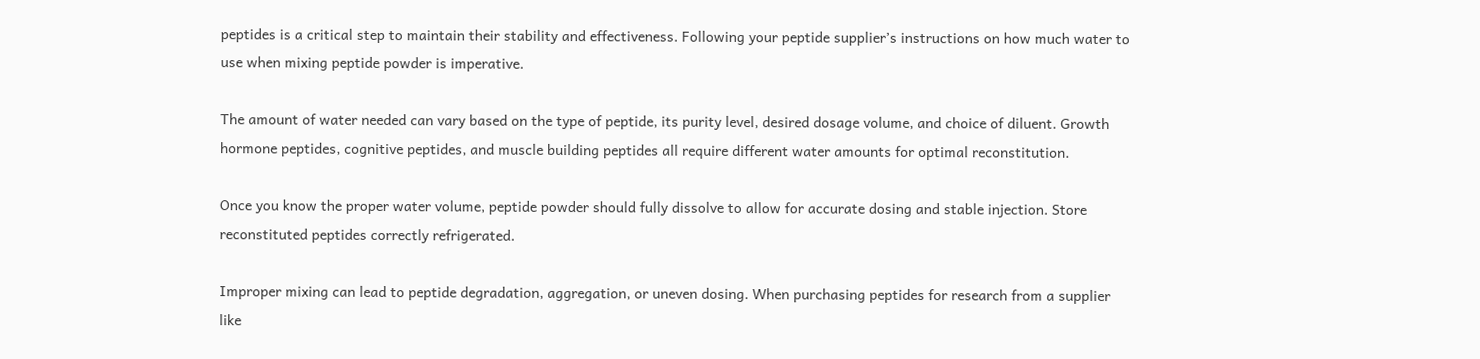peptides is a critical step to maintain their stability and effectiveness. Following your peptide supplier’s instructions on how much water to use when mixing peptide powder is imperative.

The amount of water needed can vary based on the type of peptide, its purity level, desired dosage volume, and choice of diluent. Growth hormone peptides, cognitive peptides, and muscle building peptides all require different water amounts for optimal reconstitution.

Once you know the proper water volume, peptide powder should fully dissolve to allow for accurate dosing and stable injection. Store reconstituted peptides correctly refrigerated.

Improper mixing can lead to peptide degradation, aggregation, or uneven dosing. When purchasing peptides for research from a supplier like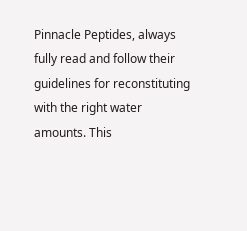Pinnacle Peptides, always fully read and follow their guidelines for reconstituting with the right water amounts. This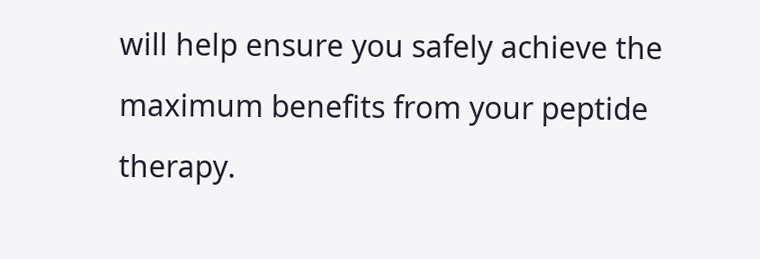will help ensure you safely achieve the maximum benefits from your peptide therapy.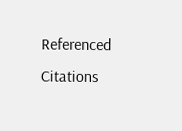Referenced Citations